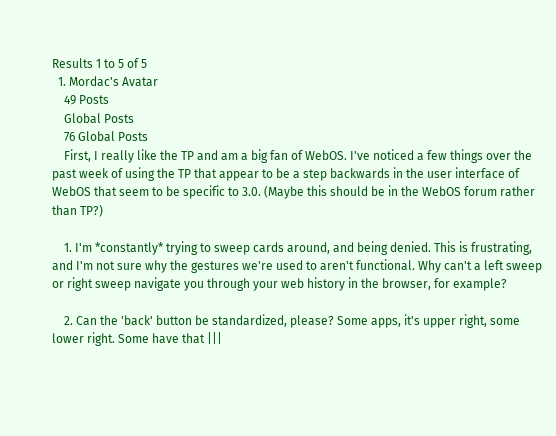Results 1 to 5 of 5
  1. Mordac's Avatar
    49 Posts
    Global Posts
    76 Global Posts
    First, I really like the TP and am a big fan of WebOS. I've noticed a few things over the past week of using the TP that appear to be a step backwards in the user interface of WebOS that seem to be specific to 3.0. (Maybe this should be in the WebOS forum rather than TP?)

    1. I'm *constantly* trying to sweep cards around, and being denied. This is frustrating, and I'm not sure why the gestures we're used to aren't functional. Why can't a left sweep or right sweep navigate you through your web history in the browser, for example?

    2. Can the 'back' button be standardized, please? Some apps, it's upper right, some lower right. Some have that |||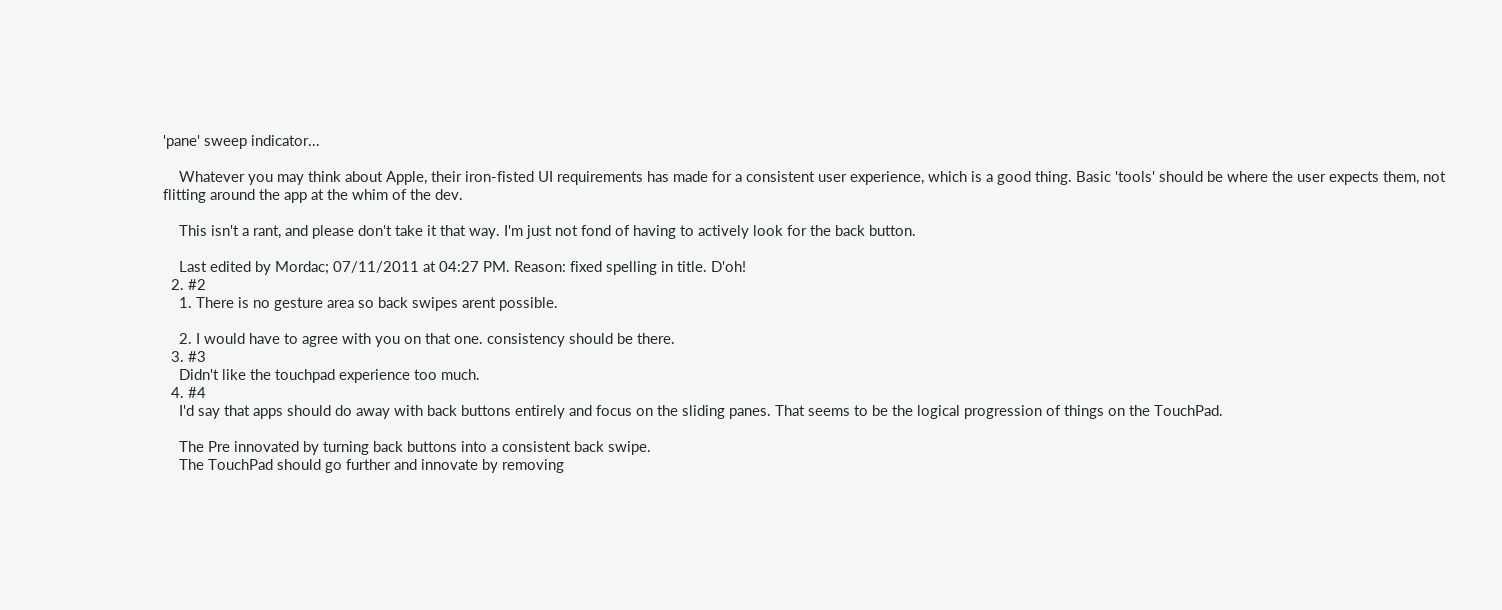'pane' sweep indicator...

    Whatever you may think about Apple, their iron-fisted UI requirements has made for a consistent user experience, which is a good thing. Basic 'tools' should be where the user expects them, not flitting around the app at the whim of the dev.

    This isn't a rant, and please don't take it that way. I'm just not fond of having to actively look for the back button.

    Last edited by Mordac; 07/11/2011 at 04:27 PM. Reason: fixed spelling in title. D'oh!
  2. #2
    1. There is no gesture area so back swipes arent possible.

    2. I would have to agree with you on that one. consistency should be there.
  3. #3
    Didn't like the touchpad experience too much.
  4. #4
    I'd say that apps should do away with back buttons entirely and focus on the sliding panes. That seems to be the logical progression of things on the TouchPad.

    The Pre innovated by turning back buttons into a consistent back swipe.
    The TouchPad should go further and innovate by removing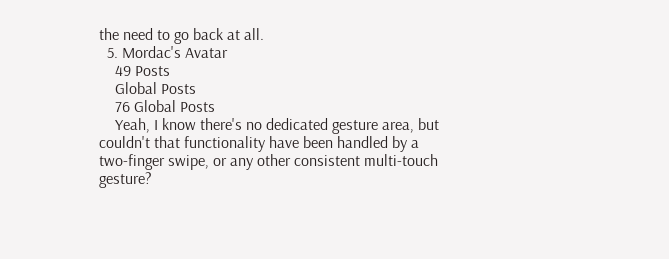the need to go back at all.
  5. Mordac's Avatar
    49 Posts
    Global Posts
    76 Global Posts
    Yeah, I know there's no dedicated gesture area, but couldn't that functionality have been handled by a two-finger swipe, or any other consistent multi-touch gesture?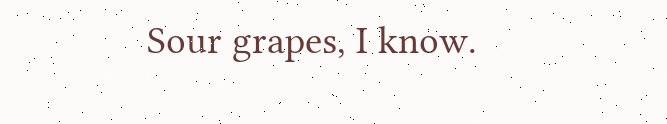Sour grapes, I know.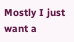Mostly I just want a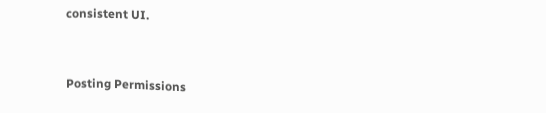consistent UI.


Posting Permissions